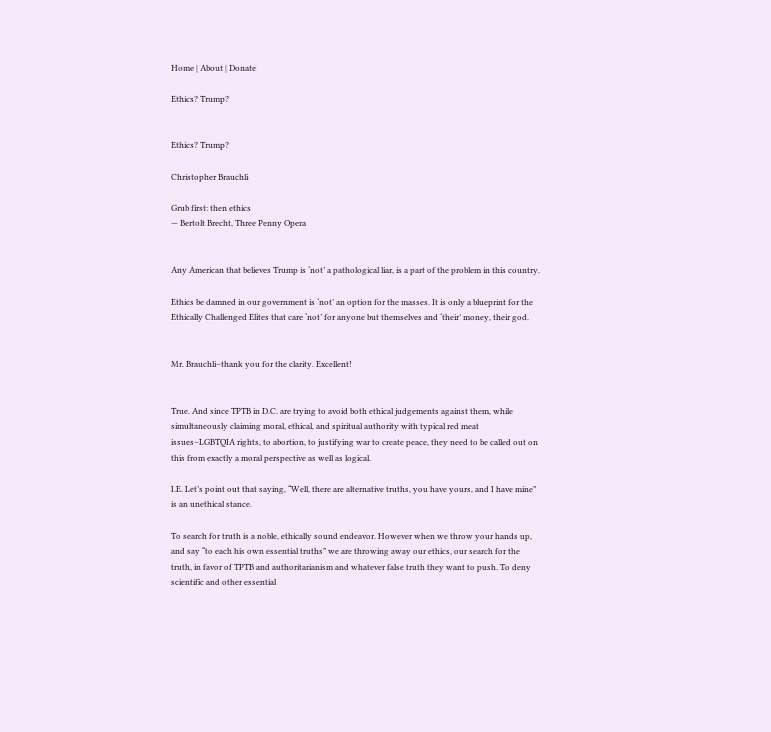Home | About | Donate

Ethics? Trump?


Ethics? Trump?

Christopher Brauchli

Grub first: then ethics
— Bertolt Brecht, Three Penny Opera


Any American that believes Trump is ‘not’ a pathological liar, is a part of the problem in this country.

Ethics be damned in our government is ‘not’ an option for the masses. It is only a blueprint for the Ethically Challenged Elites that care ‘not’ for anyone but themselves and ‘their’ money, their god.


Mr. Brauchli–thank you for the clarity. Excellent!


True. And since TPTB in D.C. are trying to avoid both ethical judgements against them, while simultaneously claiming moral, ethical, and spiritual authority with typical red meat issues–LGBTQIA rights, to abortion, to justifying war to create peace, they need to be called out on this from exactly a moral perspective as well as logical.

I.E. Let’s point out that saying, “Well, there are alternative truths, you have yours, and I have mine” is an unethical stance.

To search for truth is a noble, ethically sound endeavor. However when we throw your hands up, and say “to each his own essential truths” we are throwing away our ethics, our search for the truth, in favor of TPTB and authoritarianism and whatever false truth they want to push. To deny scientific and other essential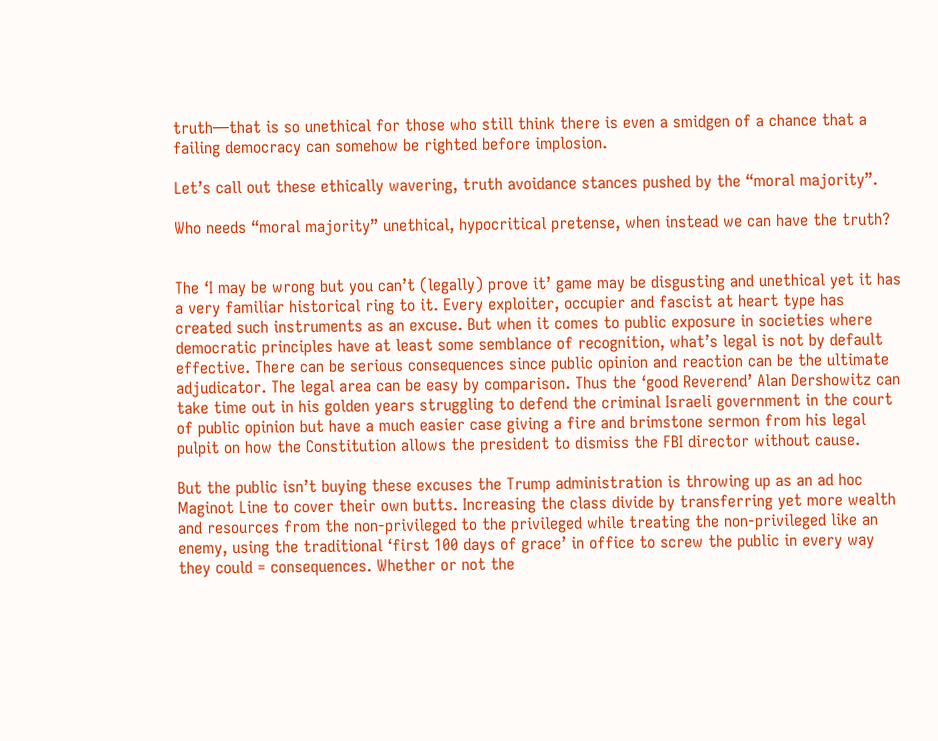truth—that is so unethical for those who still think there is even a smidgen of a chance that a failing democracy can somehow be righted before implosion.

Let’s call out these ethically wavering, truth avoidance stances pushed by the “moral majority”.

Who needs “moral majority” unethical, hypocritical pretense, when instead we can have the truth?


The ‘I may be wrong but you can’t (legally) prove it’ game may be disgusting and unethical yet it has a very familiar historical ring to it. Every exploiter, occupier and fascist at heart type has created such instruments as an excuse. But when it comes to public exposure in societies where democratic principles have at least some semblance of recognition, what’s legal is not by default effective. There can be serious consequences since public opinion and reaction can be the ultimate adjudicator. The legal area can be easy by comparison. Thus the ‘good Reverend’ Alan Dershowitz can take time out in his golden years struggling to defend the criminal Israeli government in the court of public opinion but have a much easier case giving a fire and brimstone sermon from his legal pulpit on how the Constitution allows the president to dismiss the FBI director without cause.

But the public isn’t buying these excuses the Trump administration is throwing up as an ad hoc Maginot Line to cover their own butts. Increasing the class divide by transferring yet more wealth and resources from the non-privileged to the privileged while treating the non-privileged like an enemy, using the traditional ‘first 100 days of grace’ in office to screw the public in every way they could = consequences. Whether or not the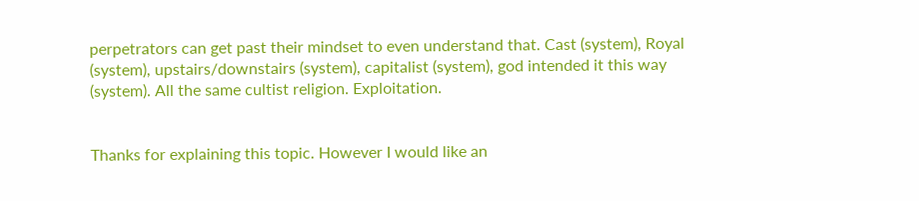perpetrators can get past their mindset to even understand that. Cast (system), Royal (system), upstairs/downstairs (system), capitalist (system), god intended it this way (system). All the same cultist religion. Exploitation.


Thanks for explaining this topic. However I would like an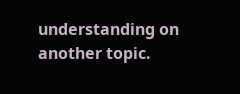understanding on another topic.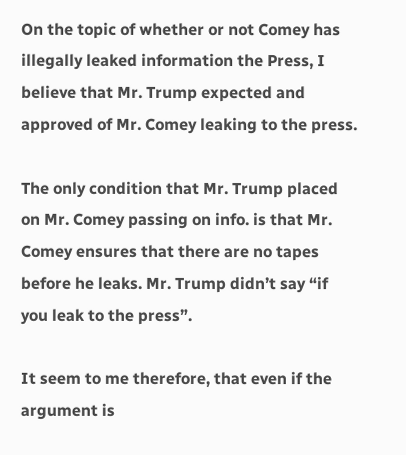On the topic of whether or not Comey has illegally leaked information the Press, I believe that Mr. Trump expected and approved of Mr. Comey leaking to the press.

The only condition that Mr. Trump placed on Mr. Comey passing on info. is that Mr. Comey ensures that there are no tapes before he leaks. Mr. Trump didn’t say “if you leak to the press”.

It seem to me therefore, that even if the argument is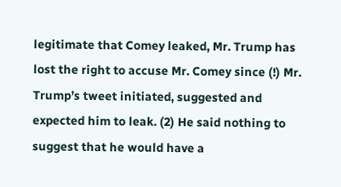legitimate that Comey leaked, Mr. Trump has lost the right to accuse Mr. Comey since (!) Mr. Trump’s tweet initiated, suggested and expected him to leak. (2) He said nothing to suggest that he would have a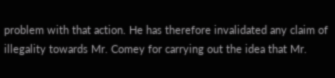problem with that action. He has therefore invalidated any claim of illegality towards Mr. Comey for carrying out the idea that Mr.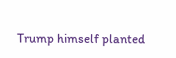Trump himself planted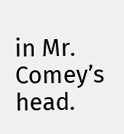in Mr. Comey’s head.